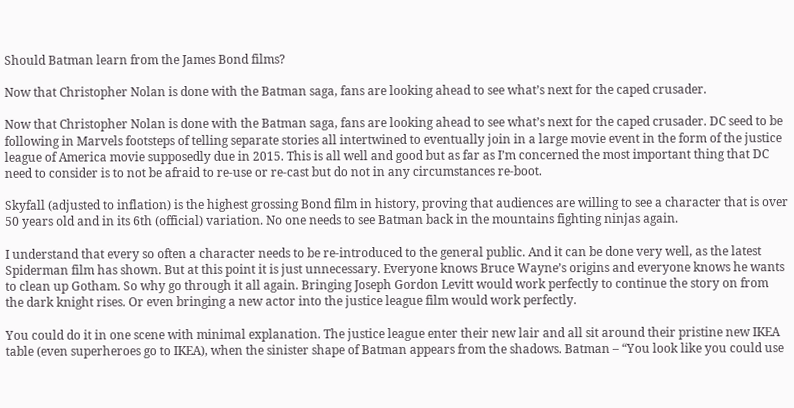Should Batman learn from the James Bond films?

Now that Christopher Nolan is done with the Batman saga, fans are looking ahead to see what’s next for the caped crusader.

Now that Christopher Nolan is done with the Batman saga, fans are looking ahead to see what’s next for the caped crusader. DC seed to be following in Marvels footsteps of telling separate stories all intertwined to eventually join in a large movie event in the form of the justice league of America movie supposedly due in 2015. This is all well and good but as far as I’m concerned the most important thing that DC need to consider is to not be afraid to re-use or re-cast but do not in any circumstances re-boot.

Skyfall (adjusted to inflation) is the highest grossing Bond film in history, proving that audiences are willing to see a character that is over 50 years old and in its 6th (official) variation. No one needs to see Batman back in the mountains fighting ninjas again.

I understand that every so often a character needs to be re-introduced to the general public. And it can be done very well, as the latest Spiderman film has shown. But at this point it is just unnecessary. Everyone knows Bruce Wayne’s origins and everyone knows he wants to clean up Gotham. So why go through it all again. Bringing Joseph Gordon Levitt would work perfectly to continue the story on from the dark knight rises. Or even bringing a new actor into the justice league film would work perfectly.

You could do it in one scene with minimal explanation. The justice league enter their new lair and all sit around their pristine new IKEA table (even superheroes go to IKEA), when the sinister shape of Batman appears from the shadows. Batman – “You look like you could use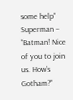some help” Superman – “Batman! Nice of you to join us. How’s Gotham?”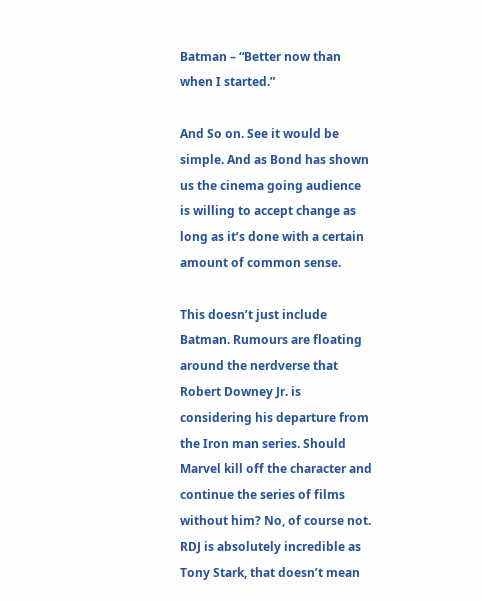Batman – “Better now than when I started.”

And So on. See it would be simple. And as Bond has shown us the cinema going audience is willing to accept change as long as it’s done with a certain amount of common sense.

This doesn’t just include Batman. Rumours are floating around the nerdverse that Robert Downey Jr. is considering his departure from the Iron man series. Should Marvel kill off the character and continue the series of films without him? No, of course not. RDJ is absolutely incredible as Tony Stark, that doesn’t mean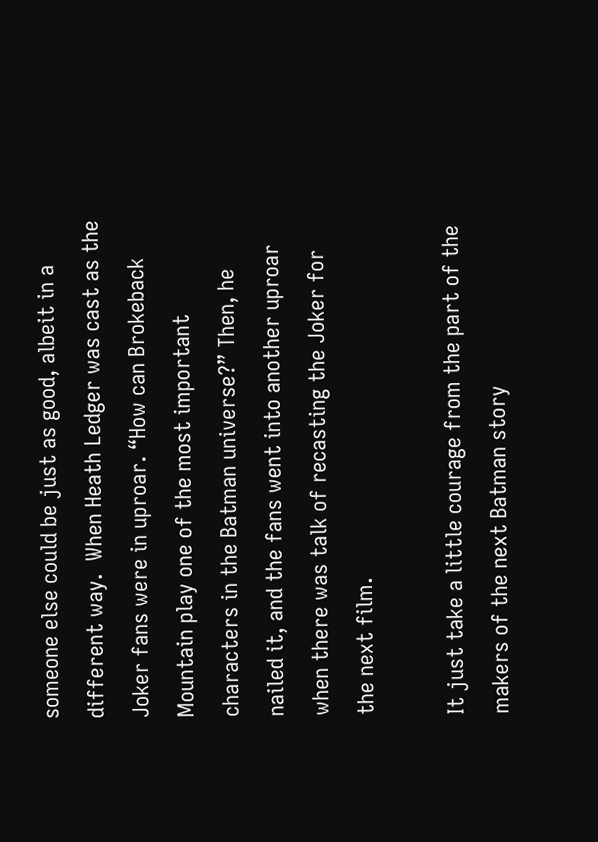someone else could be just as good, albeit in a different way.  When Heath Ledger was cast as the Joker fans were in uproar. “How can Brokeback Mountain play one of the most important characters in the Batman universe?” Then, he nailed it, and the fans went into another uproar when there was talk of recasting the Joker for the next film.

It just take a little courage from the part of the makers of the next Batman story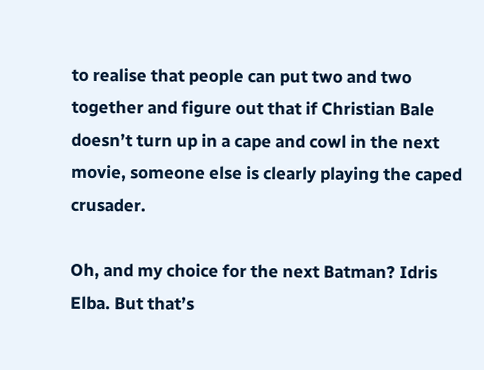to realise that people can put two and two together and figure out that if Christian Bale doesn’t turn up in a cape and cowl in the next movie, someone else is clearly playing the caped crusader.

Oh, and my choice for the next Batman? Idris Elba. But that’s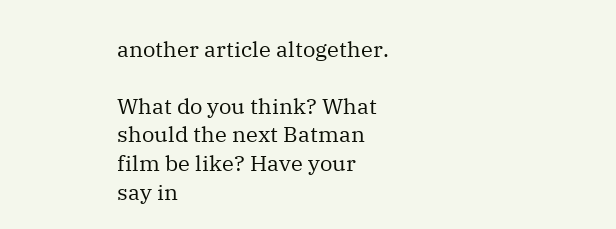another article altogether.

What do you think? What should the next Batman film be like? Have your say in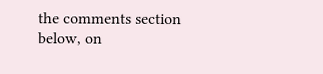the comments section below, on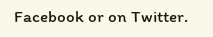Facebook or on Twitter.